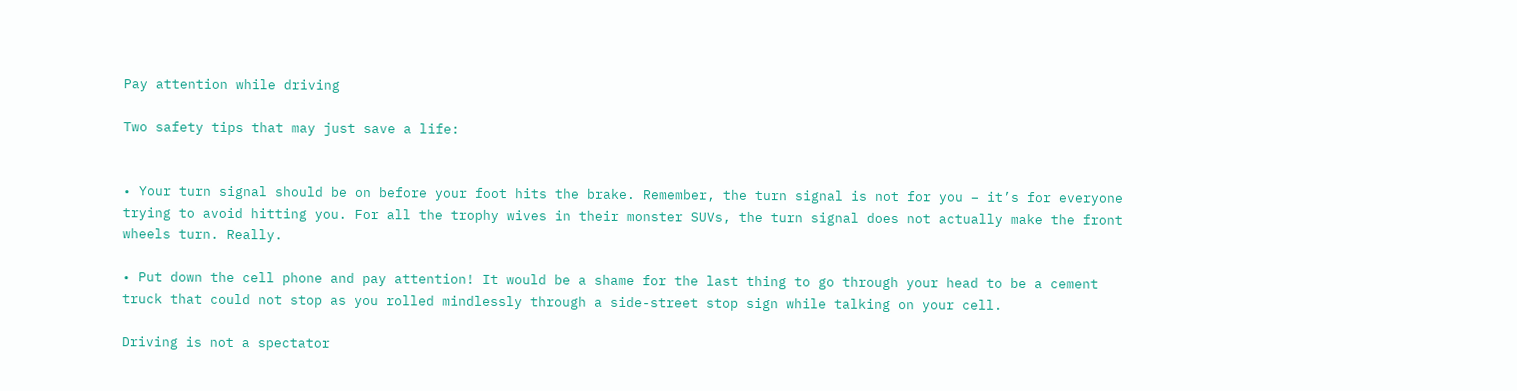Pay attention while driving

Two safety tips that may just save a life:


• Your turn signal should be on before your foot hits the brake. Remember, the turn signal is not for you – it’s for everyone trying to avoid hitting you. For all the trophy wives in their monster SUVs, the turn signal does not actually make the front wheels turn. Really.

• Put down the cell phone and pay attention! It would be a shame for the last thing to go through your head to be a cement truck that could not stop as you rolled mindlessly through a side-street stop sign while talking on your cell.

Driving is not a spectator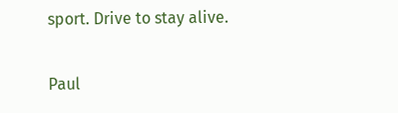sport. Drive to stay alive.

Paul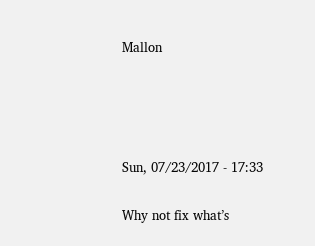Mallon




Sun, 07/23/2017 - 17:33

Why not fix what’s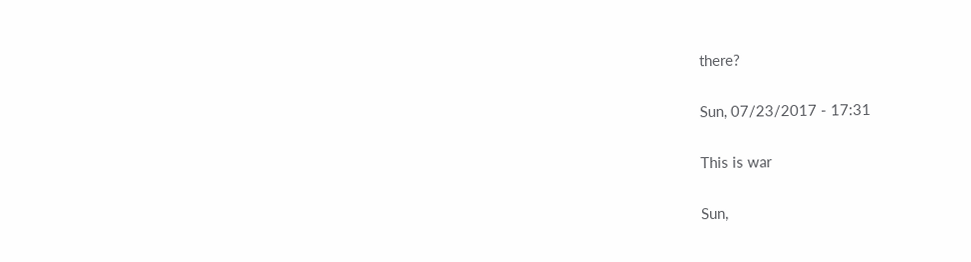there?

Sun, 07/23/2017 - 17:31

This is war

Sun,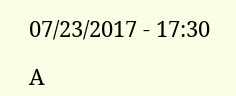07/23/2017 - 17:30

A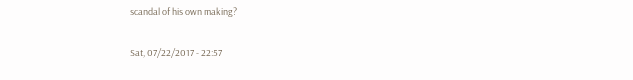scandal of his own making?

Sat, 07/22/2017 - 22:57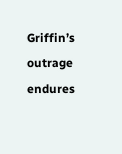Griffin’s outrage endures